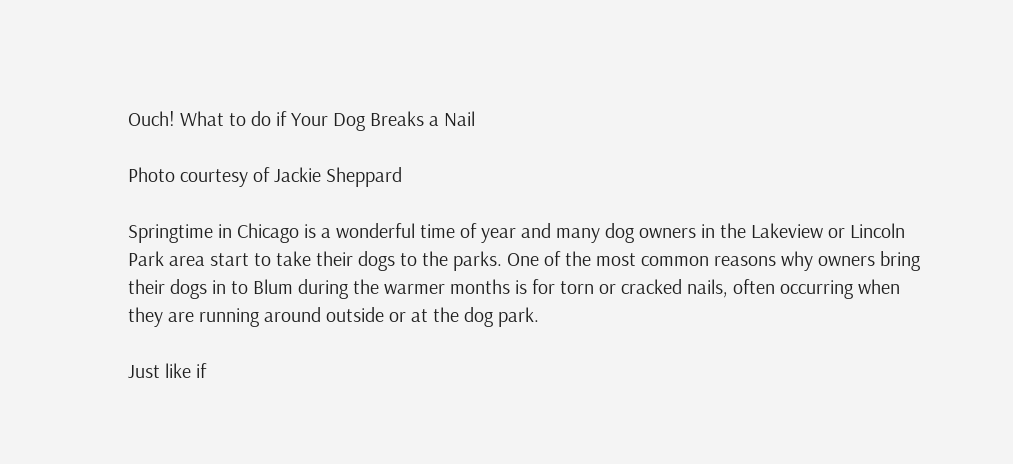Ouch! What to do if Your Dog Breaks a Nail

Photo courtesy of Jackie Sheppard

Springtime in Chicago is a wonderful time of year and many dog owners in the Lakeview or Lincoln Park area start to take their dogs to the parks. One of the most common reasons why owners bring their dogs in to Blum during the warmer months is for torn or cracked nails, often occurring when they are running around outside or at the dog park.

Just like if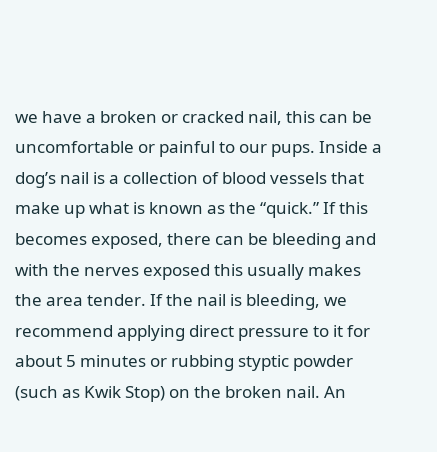we have a broken or cracked nail, this can be uncomfortable or painful to our pups. Inside a dog’s nail is a collection of blood vessels that make up what is known as the “quick.” If this becomes exposed, there can be bleeding and with the nerves exposed this usually makes the area tender. If the nail is bleeding, we recommend applying direct pressure to it for about 5 minutes or rubbing styptic powder (such as Kwik Stop) on the broken nail. An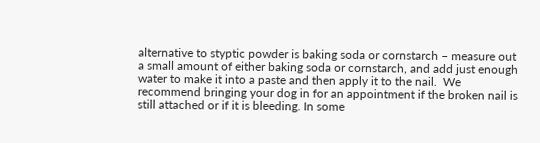alternative to styptic powder is baking soda or cornstarch – measure out a small amount of either baking soda or cornstarch, and add just enough water to make it into a paste and then apply it to the nail.  We recommend bringing your dog in for an appointment if the broken nail is still attached or if it is bleeding. In some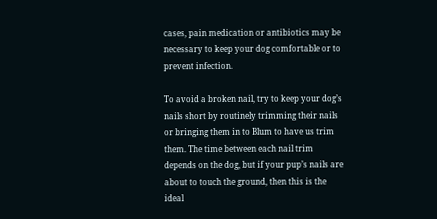cases, pain medication or antibiotics may be necessary to keep your dog comfortable or to prevent infection.

To avoid a broken nail, try to keep your dog’s nails short by routinely trimming their nails or bringing them in to Blum to have us trim them. The time between each nail trim depends on the dog, but if your pup’s nails are about to touch the ground, then this is the ideal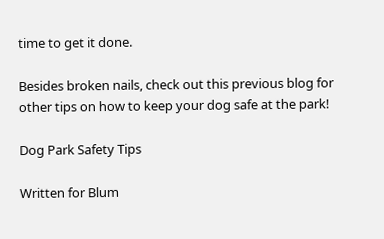time to get it done.

Besides broken nails, check out this previous blog for other tips on how to keep your dog safe at the park!

Dog Park Safety Tips

Written for Blum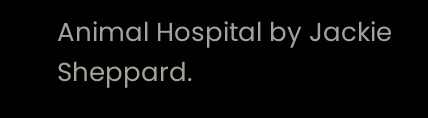Animal Hospital by Jackie Sheppard.